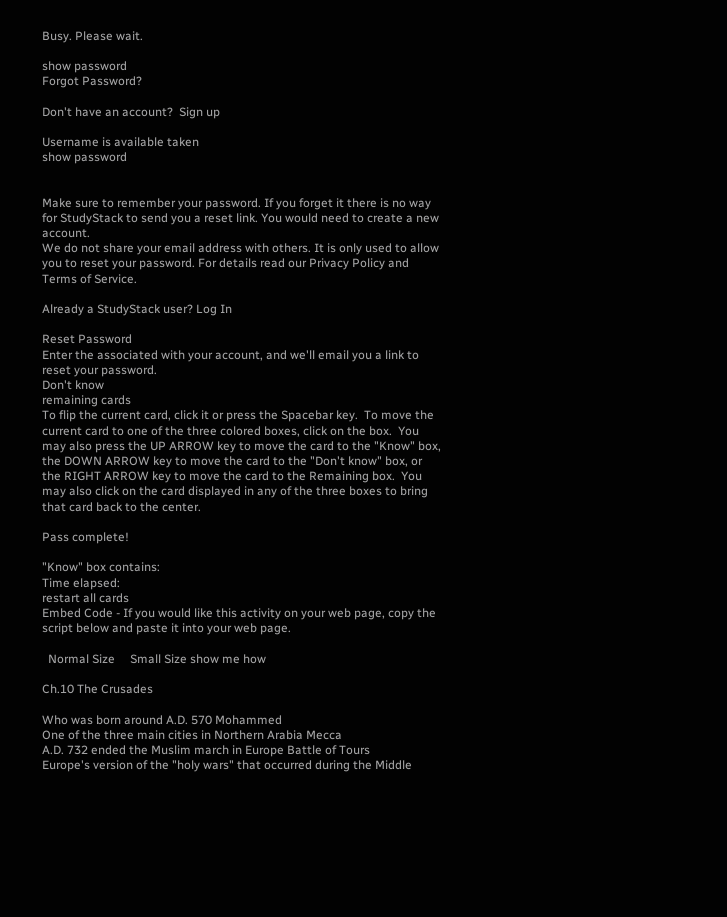Busy. Please wait.

show password
Forgot Password?

Don't have an account?  Sign up

Username is available taken
show password


Make sure to remember your password. If you forget it there is no way for StudyStack to send you a reset link. You would need to create a new account.
We do not share your email address with others. It is only used to allow you to reset your password. For details read our Privacy Policy and Terms of Service.

Already a StudyStack user? Log In

Reset Password
Enter the associated with your account, and we'll email you a link to reset your password.
Don't know
remaining cards
To flip the current card, click it or press the Spacebar key.  To move the current card to one of the three colored boxes, click on the box.  You may also press the UP ARROW key to move the card to the "Know" box, the DOWN ARROW key to move the card to the "Don't know" box, or the RIGHT ARROW key to move the card to the Remaining box.  You may also click on the card displayed in any of the three boxes to bring that card back to the center.

Pass complete!

"Know" box contains:
Time elapsed:
restart all cards
Embed Code - If you would like this activity on your web page, copy the script below and paste it into your web page.

  Normal Size     Small Size show me how

Ch.10 The Crusades

Who was born around A.D. 570 Mohammed
One of the three main cities in Northern Arabia Mecca
A.D. 732 ended the Muslim march in Europe Battle of Tours
Europe's version of the "holy wars" that occurred during the Middle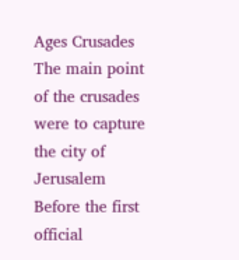Ages Crusades
The main point of the crusades were to capture the city of Jerusalem
Before the first official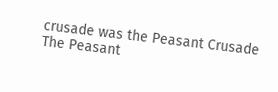crusade was the Peasant Crusade
The Peasant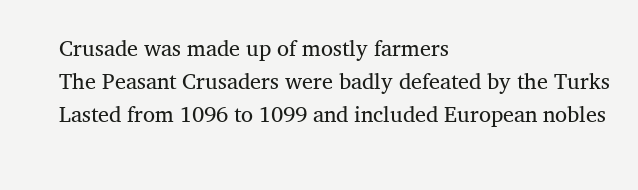Crusade was made up of mostly farmers
The Peasant Crusaders were badly defeated by the Turks
Lasted from 1096 to 1099 and included European nobles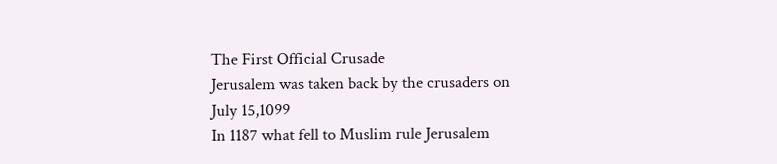The First Official Crusade
Jerusalem was taken back by the crusaders on July 15,1099
In 1187 what fell to Muslim rule Jerusalem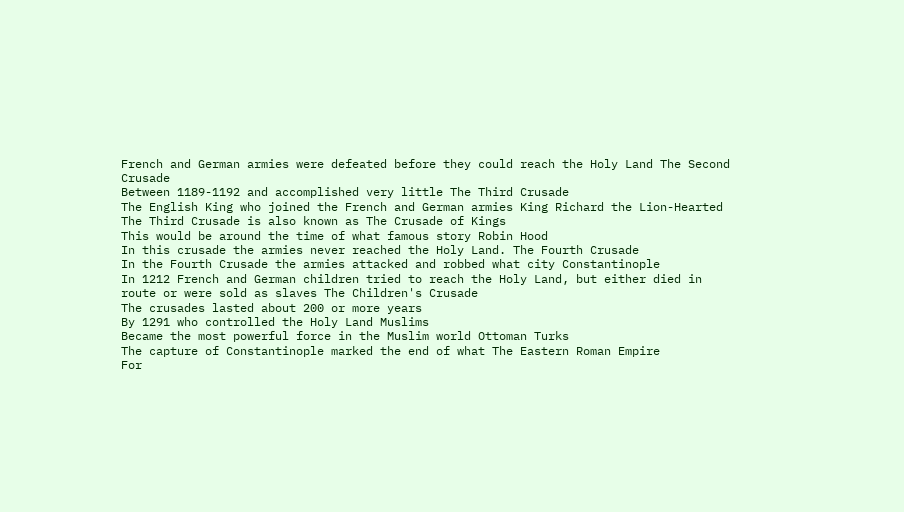French and German armies were defeated before they could reach the Holy Land The Second Crusade
Between 1189-1192 and accomplished very little The Third Crusade
The English King who joined the French and German armies King Richard the Lion-Hearted
The Third Crusade is also known as The Crusade of Kings
This would be around the time of what famous story Robin Hood
In this crusade the armies never reached the Holy Land. The Fourth Crusade
In the Fourth Crusade the armies attacked and robbed what city Constantinople
In 1212 French and German children tried to reach the Holy Land, but either died in route or were sold as slaves The Children's Crusade
The crusades lasted about 200 or more years
By 1291 who controlled the Holy Land Muslims
Became the most powerful force in the Muslim world Ottoman Turks
The capture of Constantinople marked the end of what The Eastern Roman Empire
For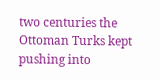two centuries the Ottoman Turks kept pushing into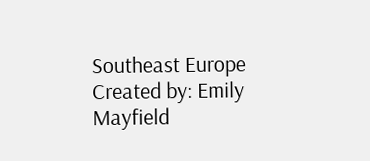Southeast Europe
Created by: Emily Mayfield